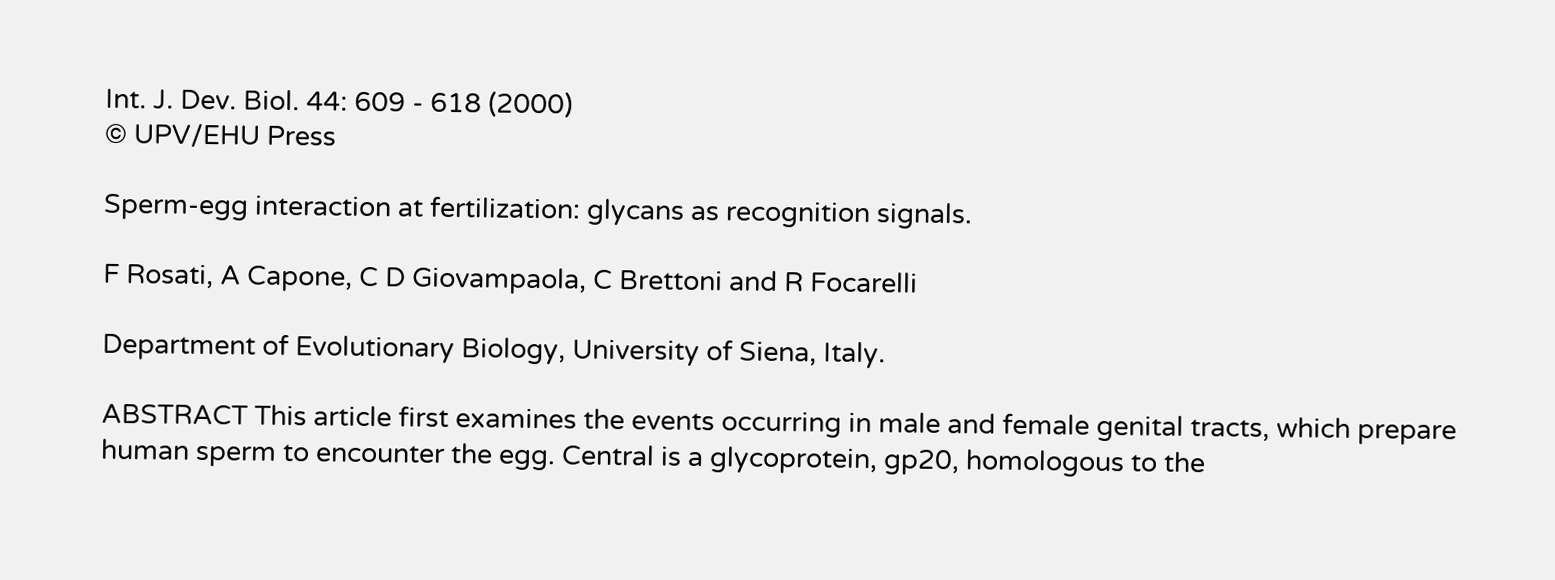Int. J. Dev. Biol. 44: 609 - 618 (2000)
© UPV/EHU Press

Sperm-egg interaction at fertilization: glycans as recognition signals.

F Rosati, A Capone, C D Giovampaola, C Brettoni and R Focarelli

Department of Evolutionary Biology, University of Siena, Italy.

ABSTRACT This article first examines the events occurring in male and female genital tracts, which prepare human sperm to encounter the egg. Central is a glycoprotein, gp20, homologous to the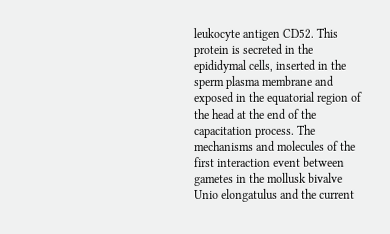leukocyte antigen CD52. This protein is secreted in the epididymal cells, inserted in the sperm plasma membrane and exposed in the equatorial region of the head at the end of the capacitation process. The mechanisms and molecules of the first interaction event between gametes in the mollusk bivalve Unio elongatulus and the current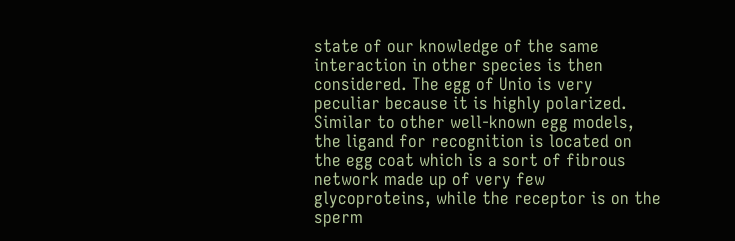state of our knowledge of the same interaction in other species is then considered. The egg of Unio is very peculiar because it is highly polarized. Similar to other well-known egg models, the ligand for recognition is located on the egg coat which is a sort of fibrous network made up of very few glycoproteins, while the receptor is on the sperm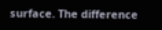surface. The difference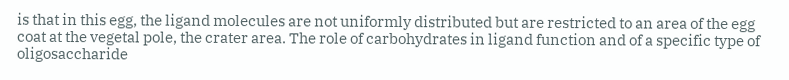is that in this egg, the ligand molecules are not uniformly distributed but are restricted to an area of the egg coat at the vegetal pole, the crater area. The role of carbohydrates in ligand function and of a specific type of oligosaccharide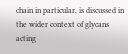chain in particular, is discussed in the wider context of glycans acting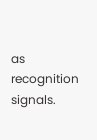as recognition signals.